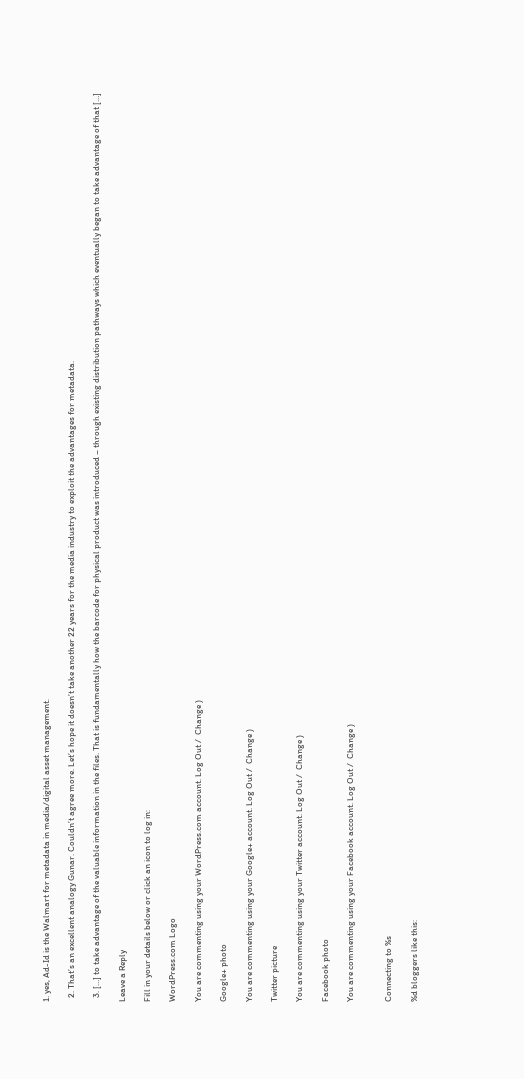1. yes, Ad-Id is the Walmart for metadata in media/digital asset management.

  2. That’s an excellent analogy Gunar. Couldn’t agree more. Let’s hope it doesn’t take another 22 years for the media industry to exploit the advantages for metadata.

  3. […] to take advantage of the valuable information in the files. That is fundamentally how the barcode for physical product was introduced – through existing distribution pathways which eventually began to take advantage of that […]

Leave a Reply

Fill in your details below or click an icon to log in:

WordPress.com Logo

You are commenting using your WordPress.com account. Log Out /  Change )

Google+ photo

You are commenting using your Google+ account. Log Out /  Change )

Twitter picture

You are commenting using your Twitter account. Log Out /  Change )

Facebook photo

You are commenting using your Facebook account. Log Out /  Change )


Connecting to %s

%d bloggers like this: